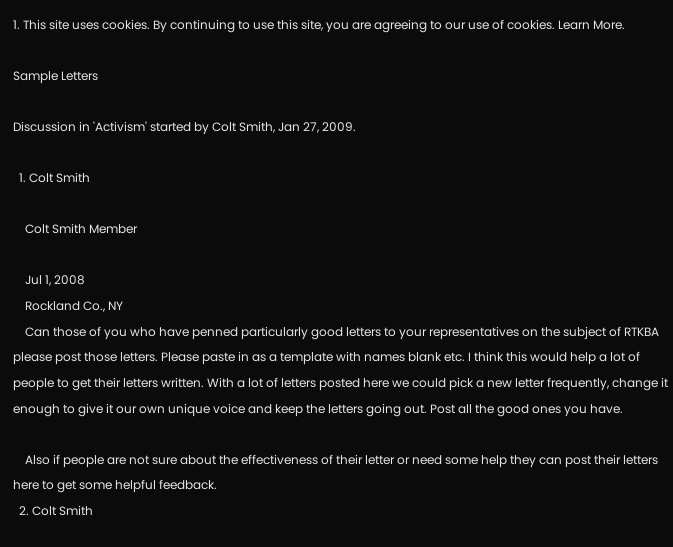1. This site uses cookies. By continuing to use this site, you are agreeing to our use of cookies. Learn More.

Sample Letters

Discussion in 'Activism' started by Colt Smith, Jan 27, 2009.

  1. Colt Smith

    Colt Smith Member

    Jul 1, 2008
    Rockland Co., NY
    Can those of you who have penned particularly good letters to your representatives on the subject of RTKBA please post those letters. Please paste in as a template with names blank etc. I think this would help a lot of people to get their letters written. With a lot of letters posted here we could pick a new letter frequently, change it enough to give it our own unique voice and keep the letters going out. Post all the good ones you have.

    Also if people are not sure about the effectiveness of their letter or need some help they can post their letters here to get some helpful feedback.
  2. Colt Smith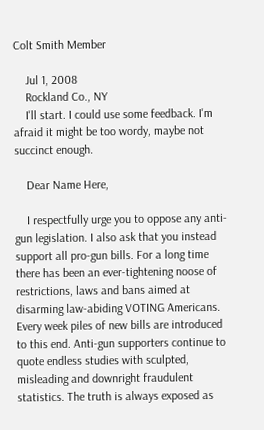Colt Smith Member

    Jul 1, 2008
    Rockland Co., NY
    I'll start. I could use some feedback. I'm afraid it might be too wordy, maybe not succinct enough.

    Dear Name Here,

    I respectfully urge you to oppose any anti-gun legislation. I also ask that you instead support all pro-gun bills. For a long time there has been an ever-tightening noose of restrictions, laws and bans aimed at disarming law-abiding VOTING Americans. Every week piles of new bills are introduced to this end. Anti-gun supporters continue to quote endless studies with sculpted, misleading and downright fraudulent statistics. The truth is always exposed as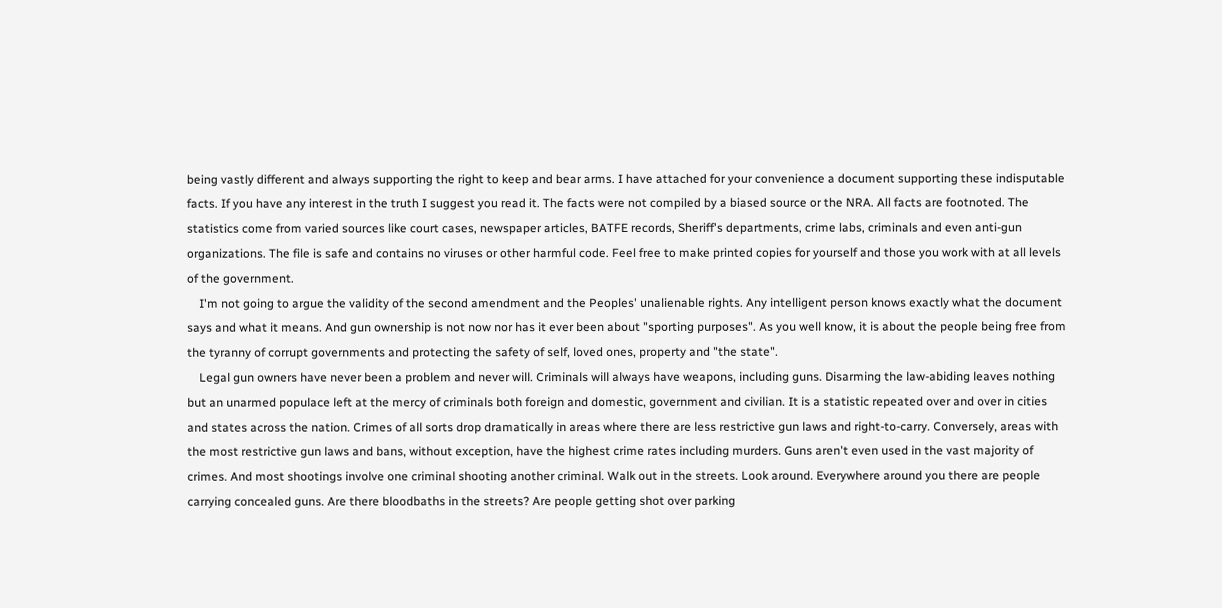being vastly different and always supporting the right to keep and bear arms. I have attached for your convenience a document supporting these indisputable facts. If you have any interest in the truth I suggest you read it. The facts were not compiled by a biased source or the NRA. All facts are footnoted. The statistics come from varied sources like court cases, newspaper articles, BATFE records, Sheriff's departments, crime labs, criminals and even anti-gun organizations. The file is safe and contains no viruses or other harmful code. Feel free to make printed copies for yourself and those you work with at all levels of the government.
    I'm not going to argue the validity of the second amendment and the Peoples' unalienable rights. Any intelligent person knows exactly what the document says and what it means. And gun ownership is not now nor has it ever been about "sporting purposes". As you well know, it is about the people being free from the tyranny of corrupt governments and protecting the safety of self, loved ones, property and "the state".
    Legal gun owners have never been a problem and never will. Criminals will always have weapons, including guns. Disarming the law-abiding leaves nothing but an unarmed populace left at the mercy of criminals both foreign and domestic, government and civilian. It is a statistic repeated over and over in cities and states across the nation. Crimes of all sorts drop dramatically in areas where there are less restrictive gun laws and right-to-carry. Conversely, areas with the most restrictive gun laws and bans, without exception, have the highest crime rates including murders. Guns aren't even used in the vast majority of crimes. And most shootings involve one criminal shooting another criminal. Walk out in the streets. Look around. Everywhere around you there are people carrying concealed guns. Are there bloodbaths in the streets? Are people getting shot over parking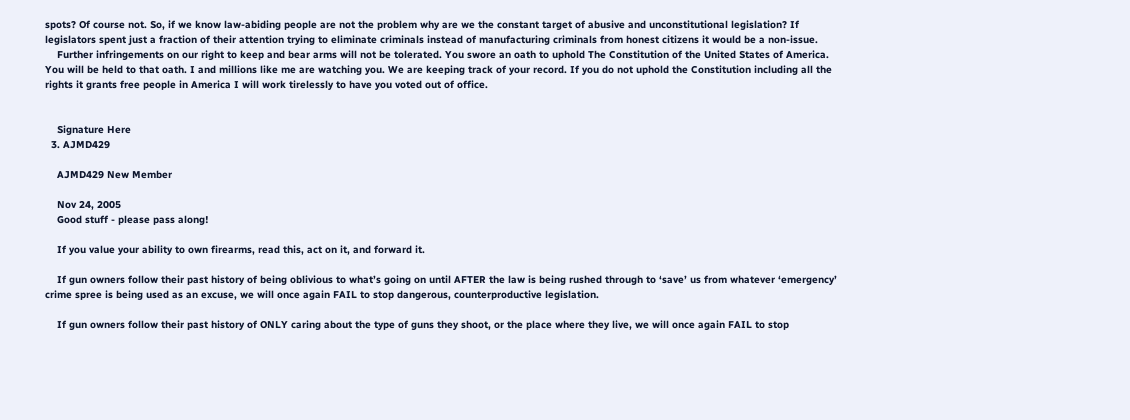spots? Of course not. So, if we know law-abiding people are not the problem why are we the constant target of abusive and unconstitutional legislation? If legislators spent just a fraction of their attention trying to eliminate criminals instead of manufacturing criminals from honest citizens it would be a non-issue.
    Further infringements on our right to keep and bear arms will not be tolerated. You swore an oath to uphold The Constitution of the United States of America. You will be held to that oath. I and millions like me are watching you. We are keeping track of your record. If you do not uphold the Constitution including all the rights it grants free people in America I will work tirelessly to have you voted out of office.


    Signature Here
  3. AJMD429

    AJMD429 New Member

    Nov 24, 2005
    Good stuff - please pass along!

    If you value your ability to own firearms, read this, act on it, and forward it.

    If gun owners follow their past history of being oblivious to what’s going on until AFTER the law is being rushed through to ‘save’ us from whatever ‘emergency’ crime spree is being used as an excuse, we will once again FAIL to stop dangerous, counterproductive legislation.

    If gun owners follow their past history of ONLY caring about the type of guns they shoot, or the place where they live, we will once again FAIL to stop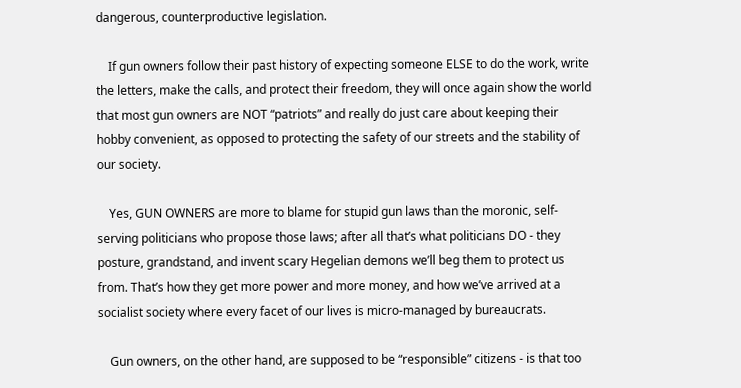dangerous, counterproductive legislation.

    If gun owners follow their past history of expecting someone ELSE to do the work, write the letters, make the calls, and protect their freedom, they will once again show the world that most gun owners are NOT “patriots” and really do just care about keeping their hobby convenient, as opposed to protecting the safety of our streets and the stability of our society.

    Yes, GUN OWNERS are more to blame for stupid gun laws than the moronic, self-serving politicians who propose those laws; after all that’s what politicians DO - they posture, grandstand, and invent scary Hegelian demons we’ll beg them to protect us from. That’s how they get more power and more money, and how we’ve arrived at a socialist society where every facet of our lives is micro-managed by bureaucrats.

    Gun owners, on the other hand, are supposed to be “responsible” citizens - is that too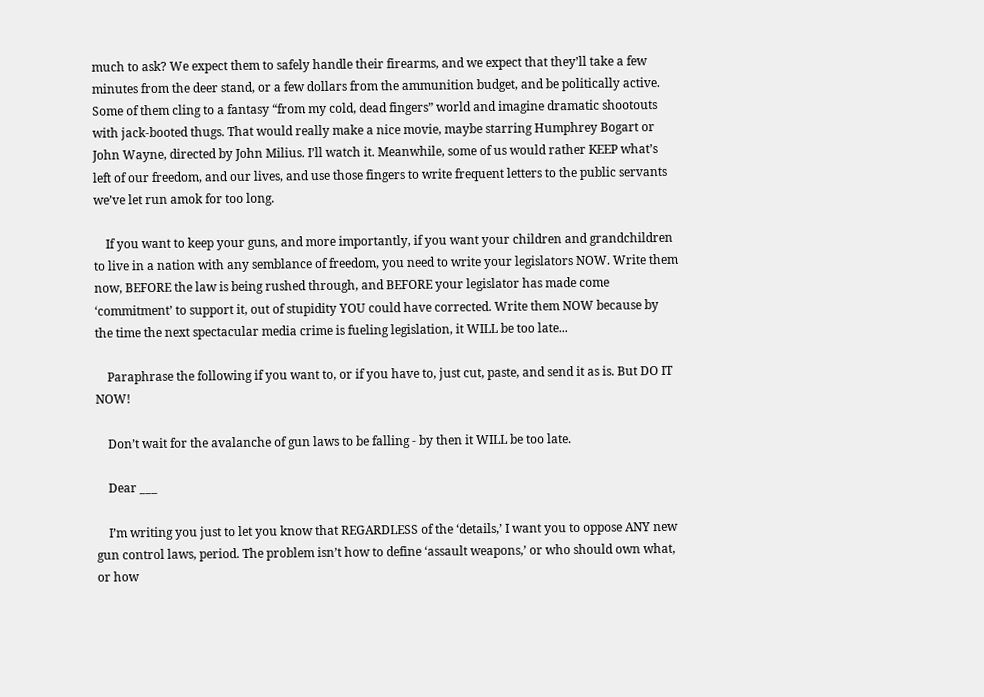much to ask? We expect them to safely handle their firearms, and we expect that they’ll take a few minutes from the deer stand, or a few dollars from the ammunition budget, and be politically active. Some of them cling to a fantasy “from my cold, dead fingers” world and imagine dramatic shootouts with jack-booted thugs. That would really make a nice movie, maybe starring Humphrey Bogart or John Wayne, directed by John Milius. I’ll watch it. Meanwhile, some of us would rather KEEP what’s left of our freedom, and our lives, and use those fingers to write frequent letters to the public servants we’ve let run amok for too long.

    If you want to keep your guns, and more importantly, if you want your children and grandchildren to live in a nation with any semblance of freedom, you need to write your legislators NOW. Write them now, BEFORE the law is being rushed through, and BEFORE your legislator has made come ‘commitment’ to support it, out of stupidity YOU could have corrected. Write them NOW because by the time the next spectacular media crime is fueling legislation, it WILL be too late...

    Paraphrase the following if you want to, or if you have to, just cut, paste, and send it as is. But DO IT NOW!

    Don’t wait for the avalanche of gun laws to be falling - by then it WILL be too late.

    Dear ___

    I’m writing you just to let you know that REGARDLESS of the ‘details,’ I want you to oppose ANY new gun control laws, period. The problem isn’t how to define ‘assault weapons,’ or who should own what, or how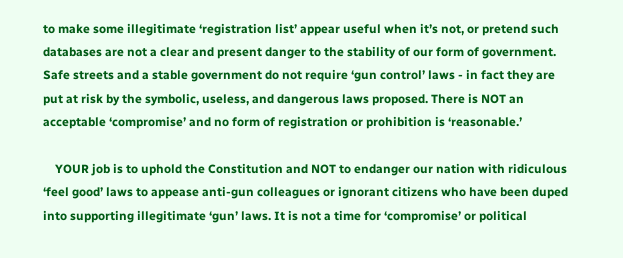to make some illegitimate ‘registration list’ appear useful when it’s not, or pretend such databases are not a clear and present danger to the stability of our form of government. Safe streets and a stable government do not require ‘gun control’ laws - in fact they are put at risk by the symbolic, useless, and dangerous laws proposed. There is NOT an acceptable ‘compromise’ and no form of registration or prohibition is ‘reasonable.’

    YOUR job is to uphold the Constitution and NOT to endanger our nation with ridiculous ‘feel good’ laws to appease anti-gun colleagues or ignorant citizens who have been duped into supporting illegitimate ‘gun’ laws. It is not a time for ‘compromise’ or political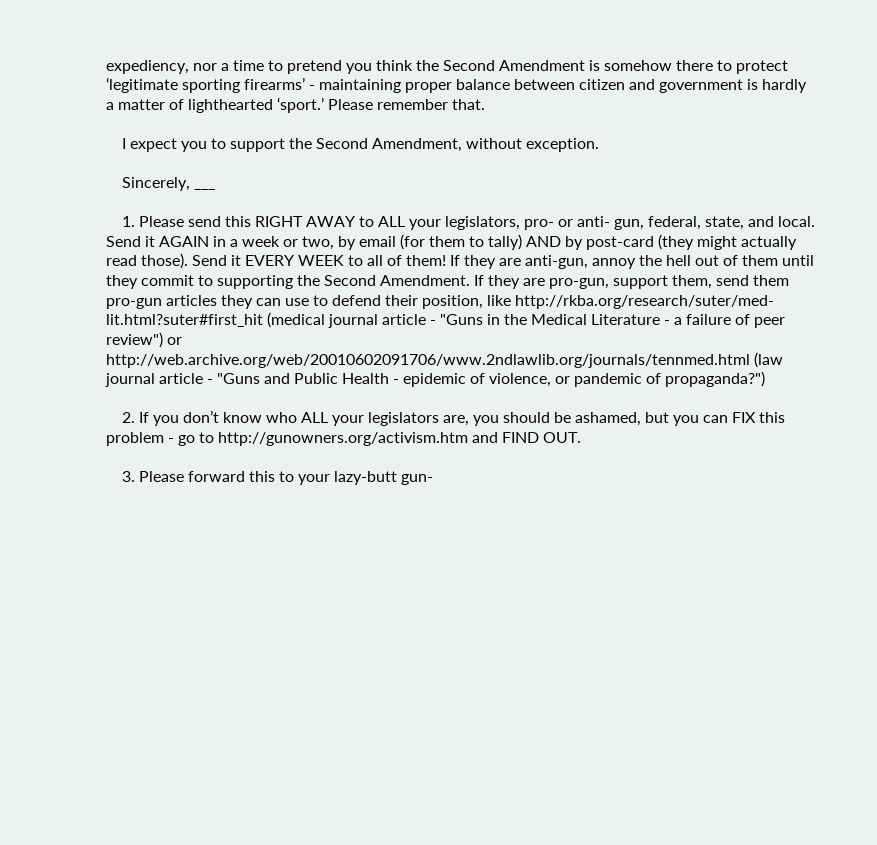expediency, nor a time to pretend you think the Second Amendment is somehow there to protect ‘legitimate sporting firearms’ - maintaining proper balance between citizen and government is hardly a matter of lighthearted ‘sport.’ Please remember that.

    I expect you to support the Second Amendment, without exception.

    Sincerely, ___

    1. Please send this RIGHT AWAY to ALL your legislators, pro- or anti- gun, federal, state, and local. Send it AGAIN in a week or two, by email (for them to tally) AND by post-card (they might actually read those). Send it EVERY WEEK to all of them! If they are anti-gun, annoy the hell out of them until they commit to supporting the Second Amendment. If they are pro-gun, support them, send them pro-gun articles they can use to defend their position, like http://rkba.org/research/suter/med-lit.html?suter#first_hit (medical journal article - "Guns in the Medical Literature - a failure of peer review") or http://web.archive.org/web/20010602091706/www.2ndlawlib.org/journals/tennmed.html (law journal article - "Guns and Public Health - epidemic of violence, or pandemic of propaganda?")

    2. If you don’t know who ALL your legislators are, you should be ashamed, but you can FIX this problem - go to http://gunowners.org/activism.htm and FIND OUT.

    3. Please forward this to your lazy-butt gun-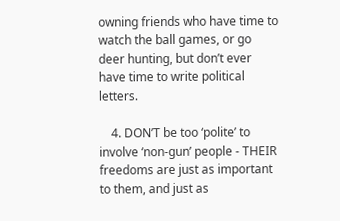owning friends who have time to watch the ball games, or go deer hunting, but don’t ever have time to write political letters.

    4. DON’T be too ‘polite’ to involve ‘non-gun’ people - THEIR freedoms are just as important to them, and just as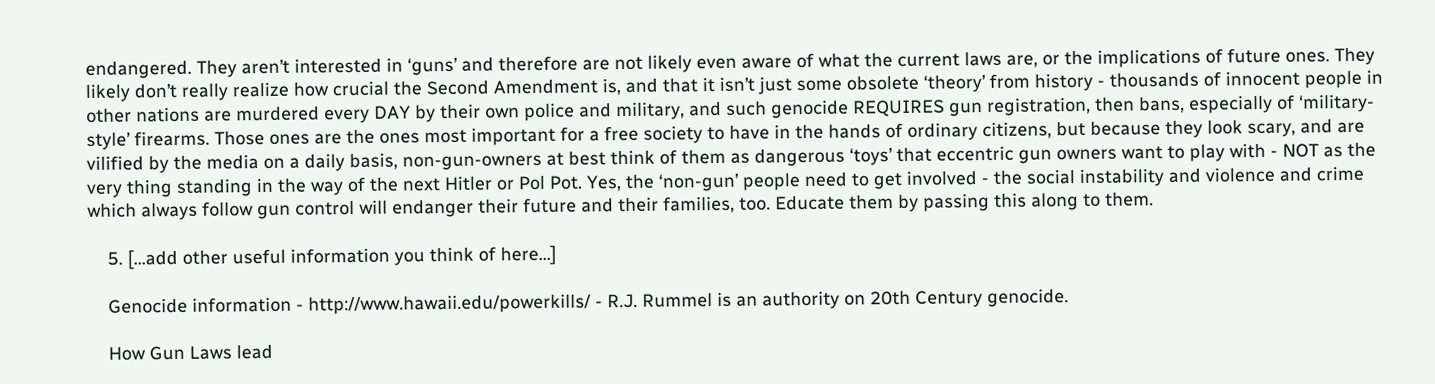endangered. They aren’t interested in ‘guns’ and therefore are not likely even aware of what the current laws are, or the implications of future ones. They likely don’t really realize how crucial the Second Amendment is, and that it isn’t just some obsolete ‘theory’ from history - thousands of innocent people in other nations are murdered every DAY by their own police and military, and such genocide REQUIRES gun registration, then bans, especially of ‘military-style’ firearms. Those ones are the ones most important for a free society to have in the hands of ordinary citizens, but because they look scary, and are vilified by the media on a daily basis, non-gun-owners at best think of them as dangerous ‘toys’ that eccentric gun owners want to play with - NOT as the very thing standing in the way of the next Hitler or Pol Pot. Yes, the ‘non-gun’ people need to get involved - the social instability and violence and crime which always follow gun control will endanger their future and their families, too. Educate them by passing this along to them.

    5. [...add other useful information you think of here...]

    Genocide information - http://www.hawaii.edu/powerkills/ - R.J. Rummel is an authority on 20th Century genocide.

    How Gun Laws lead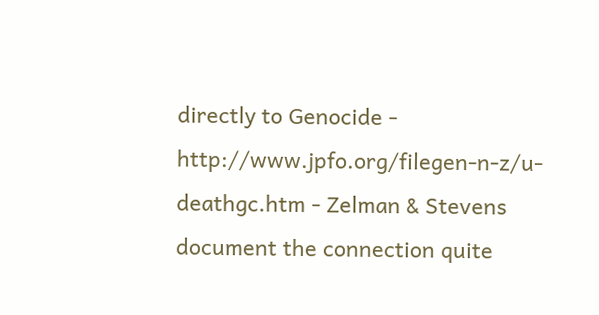directly to Genocide - http://www.jpfo.org/filegen-n-z/u-deathgc.htm - Zelman & Stevens document the connection quite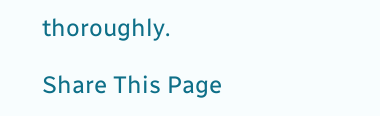thoroughly.

Share This Page